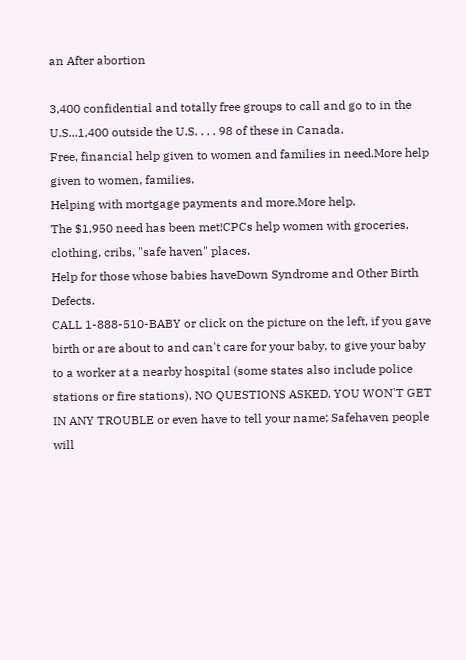an After abortion

3,400 confidential and totally free groups to call and go to in the U.S...1,400 outside the U.S. . . . 98 of these in Canada.
Free, financial help given to women and families in need.More help given to women, families.
Helping with mortgage payments and more.More help.
The $1,950 need has been met!CPCs help women with groceries, clothing, cribs, "safe haven" places.
Help for those whose babies haveDown Syndrome and Other Birth Defects.
CALL 1-888-510-BABY or click on the picture on the left, if you gave birth or are about to and can't care for your baby, to give your baby to a worker at a nearby hospital (some states also include police stations or fire stations), NO QUESTIONS ASKED. YOU WON'T GET IN ANY TROUBLE or even have to tell your name; Safehaven people will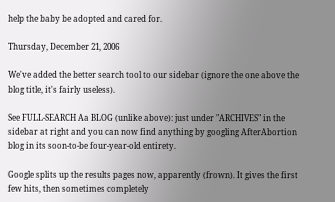help the baby be adopted and cared for.

Thursday, December 21, 2006

We've added the better search tool to our sidebar (ignore the one above the blog title, it's fairly useless).

See FULL-SEARCH Aa BLOG (unlike above): just under "ARCHIVES" in the sidebar at right and you can now find anything by googling AfterAbortion blog in its soon-to-be four-year-old entirety.

Google splits up the results pages now, apparently (frown). It gives the first few hits, then sometimes completely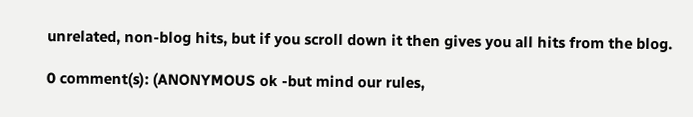unrelated, non-blog hits, but if you scroll down it then gives you all hits from the blog.

0 comment(s): (ANONYMOUS ok -but mind our rules,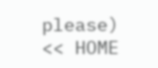please)                                      << HOME